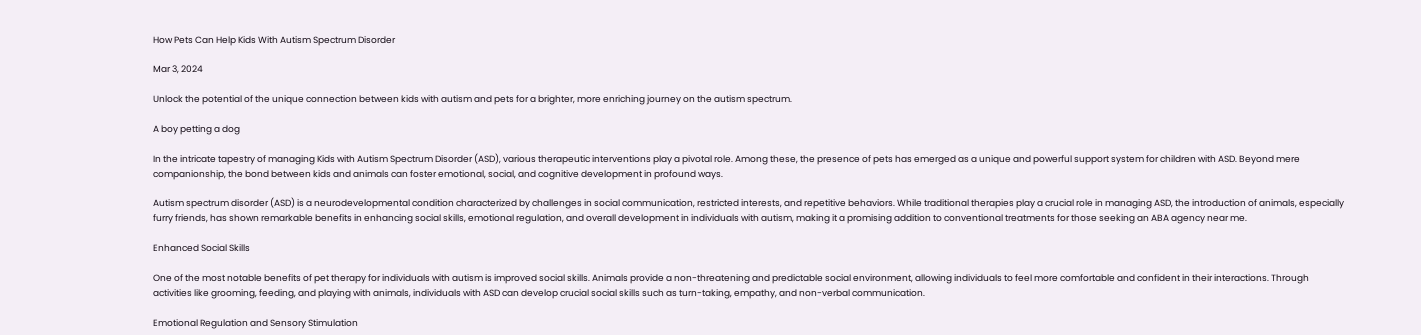How Pets Can Help Kids With Autism Spectrum Disorder

Mar 3, 2024

Unlock the potential of the unique connection between kids with autism and pets for a brighter, more enriching journey on the autism spectrum.

A boy petting a dog

In the intricate tapestry of managing Kids with Autism Spectrum Disorder (ASD), various therapeutic interventions play a pivotal role. Among these, the presence of pets has emerged as a unique and powerful support system for children with ASD. Beyond mere companionship, the bond between kids and animals can foster emotional, social, and cognitive development in profound ways.

Autism spectrum disorder (ASD) is a neurodevelopmental condition characterized by challenges in social communication, restricted interests, and repetitive behaviors. While traditional therapies play a crucial role in managing ASD, the introduction of animals, especially furry friends, has shown remarkable benefits in enhancing social skills, emotional regulation, and overall development in individuals with autism, making it a promising addition to conventional treatments for those seeking an ABA agency near me.

Enhanced Social Skills

One of the most notable benefits of pet therapy for individuals with autism is improved social skills. Animals provide a non-threatening and predictable social environment, allowing individuals to feel more comfortable and confident in their interactions. Through activities like grooming, feeding, and playing with animals, individuals with ASD can develop crucial social skills such as turn-taking, empathy, and non-verbal communication.

Emotional Regulation and Sensory Stimulation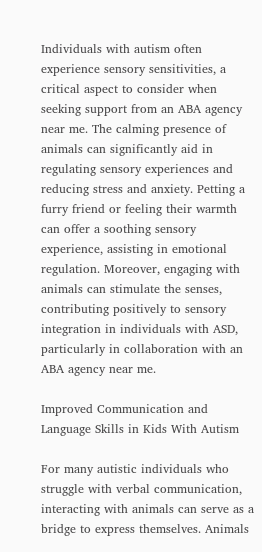Individuals with autism often experience sensory sensitivities, a critical aspect to consider when seeking support from an ABA agency near me. The calming presence of animals can significantly aid in regulating sensory experiences and reducing stress and anxiety. Petting a furry friend or feeling their warmth can offer a soothing sensory experience, assisting in emotional regulation. Moreover, engaging with animals can stimulate the senses, contributing positively to sensory integration in individuals with ASD, particularly in collaboration with an ABA agency near me.

Improved Communication and Language Skills in Kids With Autism

For many autistic individuals who struggle with verbal communication, interacting with animals can serve as a bridge to express themselves. Animals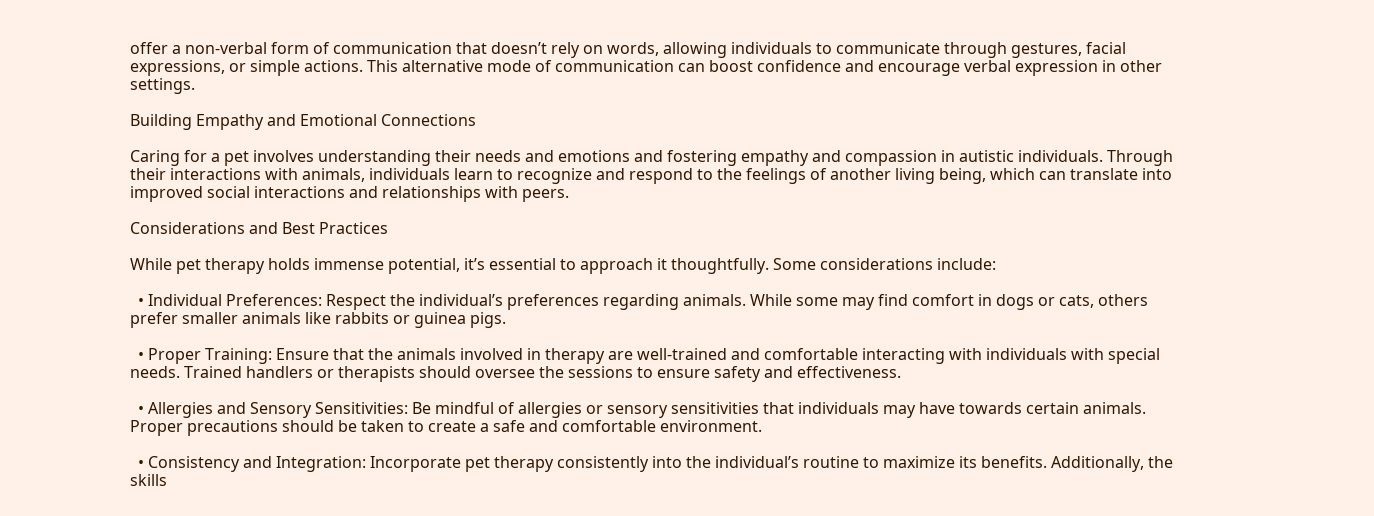offer a non-verbal form of communication that doesn’t rely on words, allowing individuals to communicate through gestures, facial expressions, or simple actions. This alternative mode of communication can boost confidence and encourage verbal expression in other settings.

Building Empathy and Emotional Connections

Caring for a pet involves understanding their needs and emotions and fostering empathy and compassion in autistic individuals. Through their interactions with animals, individuals learn to recognize and respond to the feelings of another living being, which can translate into improved social interactions and relationships with peers.

Considerations and Best Practices

While pet therapy holds immense potential, it’s essential to approach it thoughtfully. Some considerations include:

  • Individual Preferences: Respect the individual’s preferences regarding animals. While some may find comfort in dogs or cats, others prefer smaller animals like rabbits or guinea pigs.

  • Proper Training: Ensure that the animals involved in therapy are well-trained and comfortable interacting with individuals with special needs. Trained handlers or therapists should oversee the sessions to ensure safety and effectiveness.

  • Allergies and Sensory Sensitivities: Be mindful of allergies or sensory sensitivities that individuals may have towards certain animals. Proper precautions should be taken to create a safe and comfortable environment.

  • Consistency and Integration: Incorporate pet therapy consistently into the individual’s routine to maximize its benefits. Additionally, the skills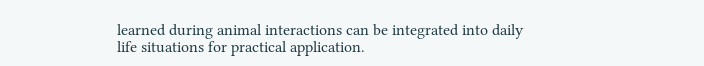learned during animal interactions can be integrated into daily life situations for practical application.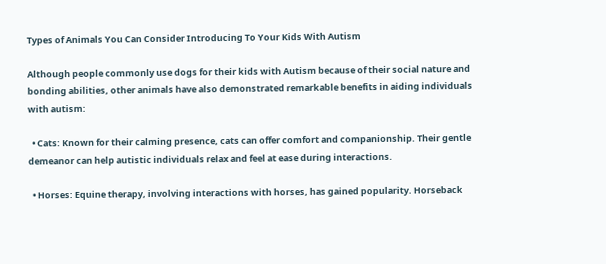Types of Animals You Can Consider Introducing To Your Kids With Autism

Although people commonly use dogs for their kids with Autism because of their social nature and bonding abilities, other animals have also demonstrated remarkable benefits in aiding individuals with autism:

  • Cats: Known for their calming presence, cats can offer comfort and companionship. Their gentle demeanor can help autistic individuals relax and feel at ease during interactions.

  • Horses: Equine therapy, involving interactions with horses, has gained popularity. Horseback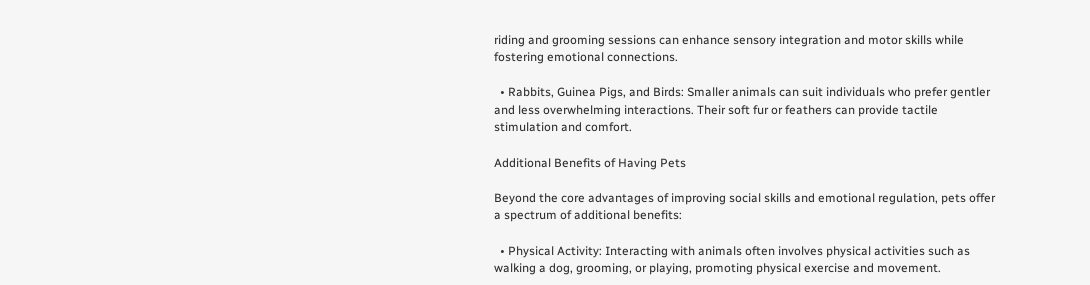riding and grooming sessions can enhance sensory integration and motor skills while fostering emotional connections.

  • Rabbits, Guinea Pigs, and Birds: Smaller animals can suit individuals who prefer gentler and less overwhelming interactions. Their soft fur or feathers can provide tactile stimulation and comfort.

Additional Benefits of Having Pets

Beyond the core advantages of improving social skills and emotional regulation, pets offer a spectrum of additional benefits:

  • Physical Activity: Interacting with animals often involves physical activities such as walking a dog, grooming, or playing, promoting physical exercise and movement.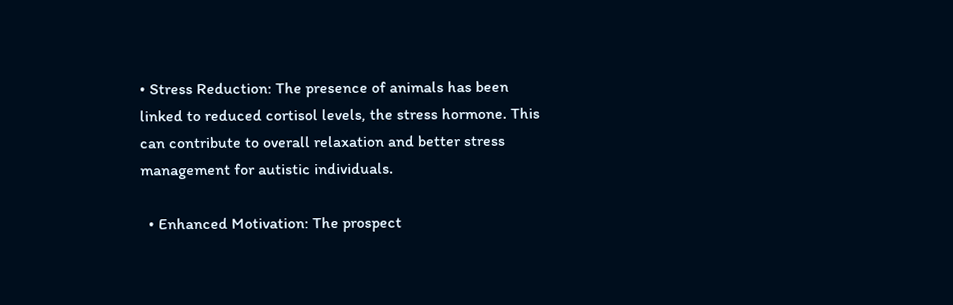• Stress Reduction: The presence of animals has been linked to reduced cortisol levels, the stress hormone. This can contribute to overall relaxation and better stress management for autistic individuals.

  • Enhanced Motivation: The prospect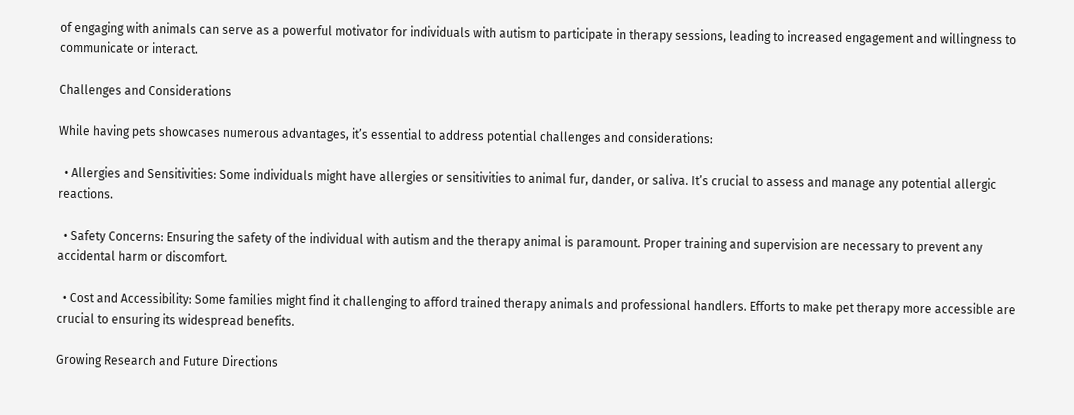of engaging with animals can serve as a powerful motivator for individuals with autism to participate in therapy sessions, leading to increased engagement and willingness to communicate or interact.

Challenges and Considerations

While having pets showcases numerous advantages, it’s essential to address potential challenges and considerations:

  • Allergies and Sensitivities: Some individuals might have allergies or sensitivities to animal fur, dander, or saliva. It’s crucial to assess and manage any potential allergic reactions.

  • Safety Concerns: Ensuring the safety of the individual with autism and the therapy animal is paramount. Proper training and supervision are necessary to prevent any accidental harm or discomfort.

  • Cost and Accessibility: Some families might find it challenging to afford trained therapy animals and professional handlers. Efforts to make pet therapy more accessible are crucial to ensuring its widespread benefits.

Growing Research and Future Directions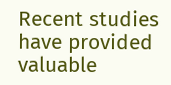Recent studies have provided valuable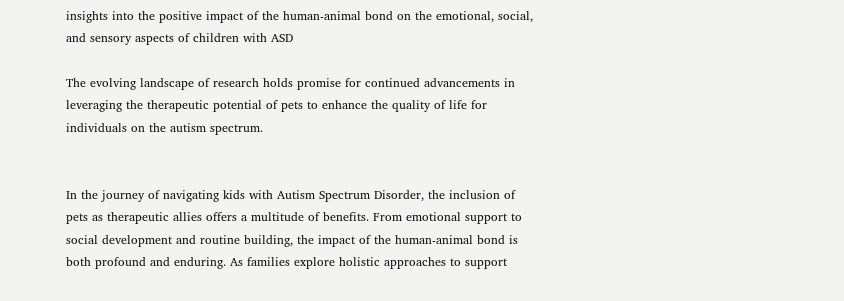insights into the positive impact of the human-animal bond on the emotional, social, and sensory aspects of children with ASD

The evolving landscape of research holds promise for continued advancements in leveraging the therapeutic potential of pets to enhance the quality of life for individuals on the autism spectrum.


In the journey of navigating kids with Autism Spectrum Disorder, the inclusion of pets as therapeutic allies offers a multitude of benefits. From emotional support to social development and routine building, the impact of the human-animal bond is both profound and enduring. As families explore holistic approaches to support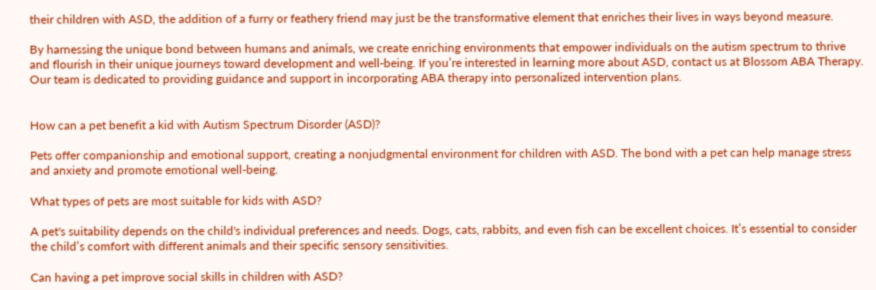their children with ASD, the addition of a furry or feathery friend may just be the transformative element that enriches their lives in ways beyond measure.

By harnessing the unique bond between humans and animals, we create enriching environments that empower individuals on the autism spectrum to thrive and flourish in their unique journeys toward development and well-being. If you’re interested in learning more about ASD, contact us at Blossom ABA Therapy. Our team is dedicated to providing guidance and support in incorporating ABA therapy into personalized intervention plans.


How can a pet benefit a kid with Autism Spectrum Disorder (ASD)?

Pets offer companionship and emotional support, creating a nonjudgmental environment for children with ASD. The bond with a pet can help manage stress and anxiety and promote emotional well-being.

What types of pets are most suitable for kids with ASD?

A pet's suitability depends on the child's individual preferences and needs. Dogs, cats, rabbits, and even fish can be excellent choices. It’s essential to consider the child’s comfort with different animals and their specific sensory sensitivities.

Can having a pet improve social skills in children with ASD?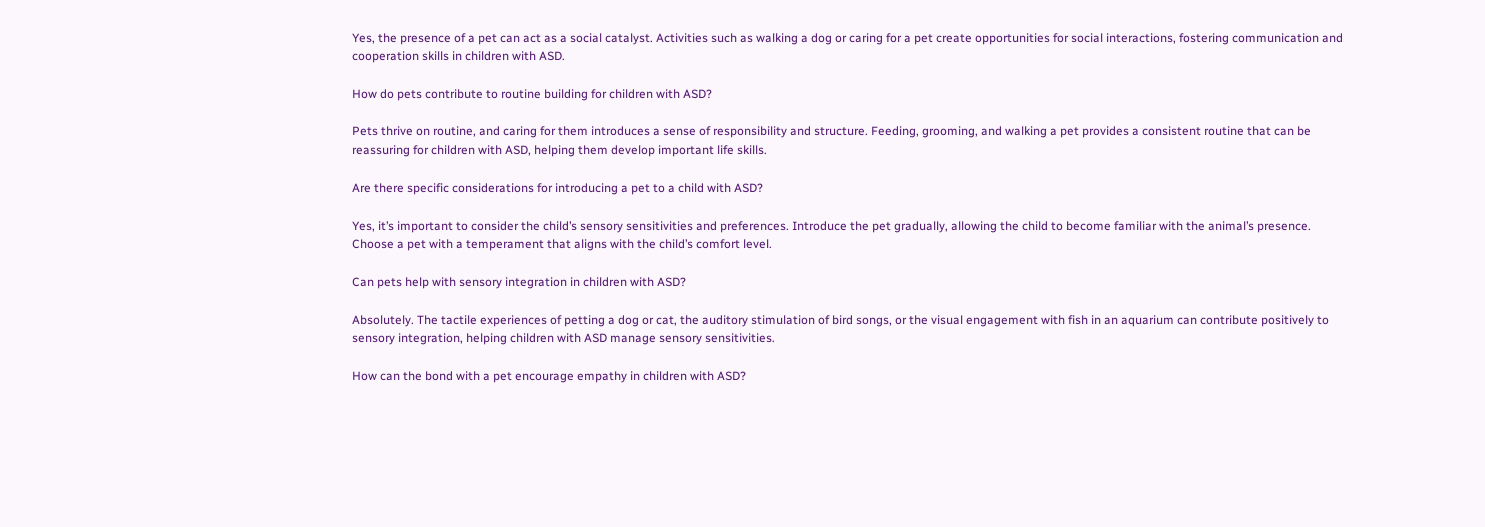Yes, the presence of a pet can act as a social catalyst. Activities such as walking a dog or caring for a pet create opportunities for social interactions, fostering communication and cooperation skills in children with ASD.

How do pets contribute to routine building for children with ASD?

Pets thrive on routine, and caring for them introduces a sense of responsibility and structure. Feeding, grooming, and walking a pet provides a consistent routine that can be reassuring for children with ASD, helping them develop important life skills.

Are there specific considerations for introducing a pet to a child with ASD?

Yes, it’s important to consider the child’s sensory sensitivities and preferences. Introduce the pet gradually, allowing the child to become familiar with the animal’s presence. Choose a pet with a temperament that aligns with the child’s comfort level.

Can pets help with sensory integration in children with ASD?

Absolutely. The tactile experiences of petting a dog or cat, the auditory stimulation of bird songs, or the visual engagement with fish in an aquarium can contribute positively to sensory integration, helping children with ASD manage sensory sensitivities.

How can the bond with a pet encourage empathy in children with ASD?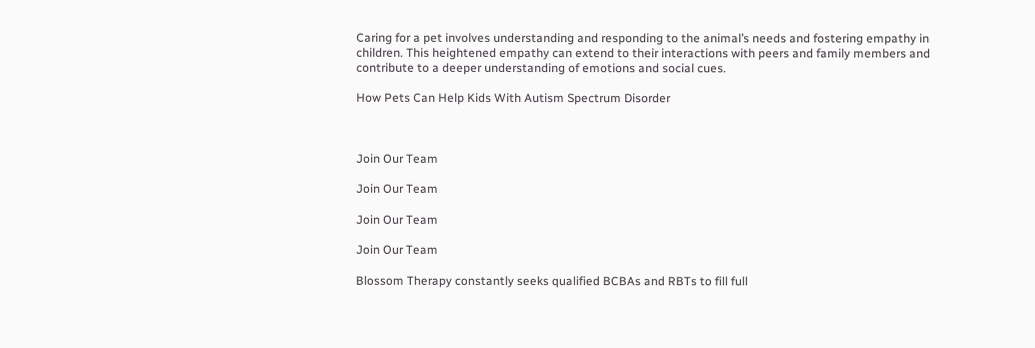Caring for a pet involves understanding and responding to the animal’s needs and fostering empathy in children. This heightened empathy can extend to their interactions with peers and family members and contribute to a deeper understanding of emotions and social cues.

How Pets Can Help Kids With Autism Spectrum Disorder



Join Our Team

Join Our Team

Join Our Team

Join Our Team

Blossom Therapy constantly seeks qualified BCBAs and RBTs to fill full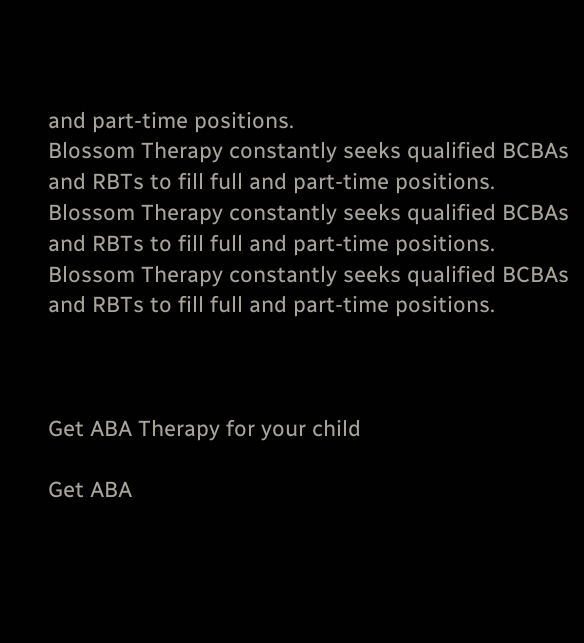and part-time positions.
Blossom Therapy constantly seeks qualified BCBAs and RBTs to fill full and part-time positions.
Blossom Therapy constantly seeks qualified BCBAs and RBTs to fill full and part-time positions.
Blossom Therapy constantly seeks qualified BCBAs and RBTs to fill full and part-time positions.



Get ABA Therapy for your child

Get ABA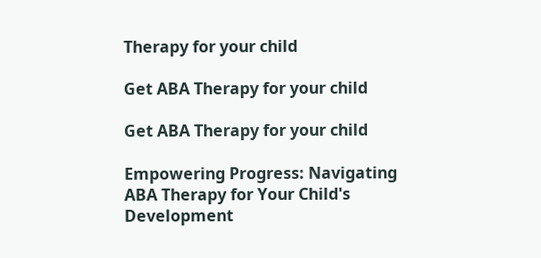Therapy for your child

Get ABA Therapy for your child

Get ABA Therapy for your child

Empowering Progress: Navigating ABA Therapy for Your Child's Development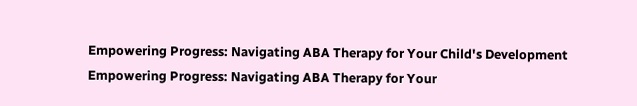Empowering Progress: Navigating ABA Therapy for Your Child's Development
Empowering Progress: Navigating ABA Therapy for Your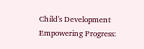Child's Development
Empowering Progress: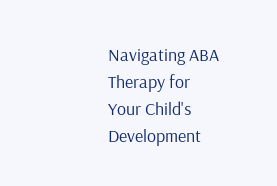Navigating ABA Therapy for Your Child's Development